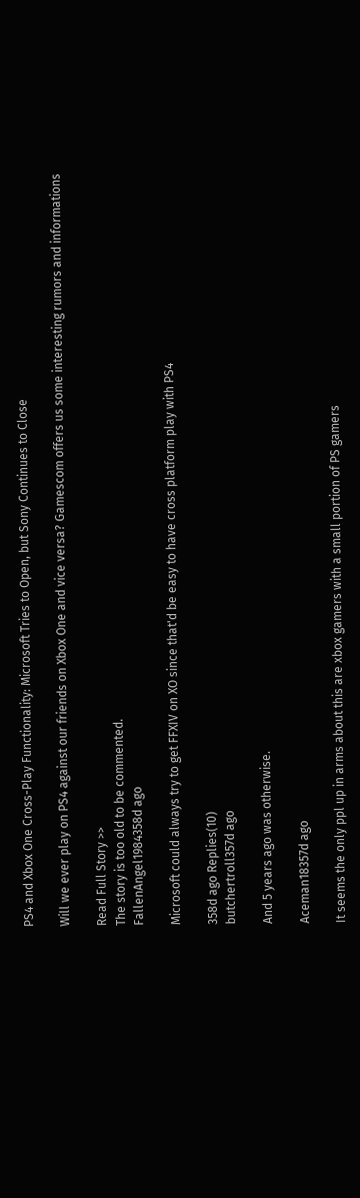PS4 and Xbox One Cross-Play Functionality: Microsoft Tries to Open, but Sony Continues to Close

Will we ever play on PS4 against our friends on Xbox One and vice versa? Gamescom offers us some interesting rumors and informations

Read Full Story >>
The story is too old to be commented.
FallenAngel1984358d ago

Microsoft could always try to get FFXIV on XO since that'd be easy to have cross platform play with PS4

358d ago Replies(10)
butchertroll357d ago

And 5 years ago was otherwise.

Aceman18357d ago

It seems the only ppl up in arms about this are xbox gamers with a small portion of PS gamers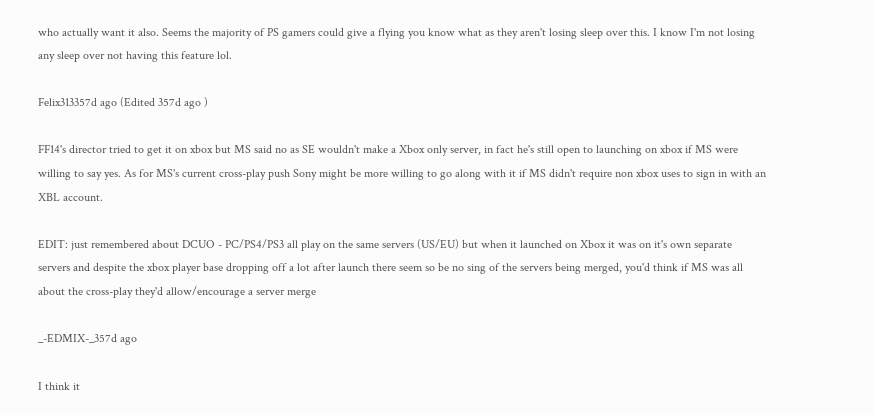who actually want it also. Seems the majority of PS gamers could give a flying you know what as they aren't losing sleep over this. I know I'm not losing any sleep over not having this feature lol.

Felix313357d ago (Edited 357d ago )

FF14's director tried to get it on xbox but MS said no as SE wouldn't make a Xbox only server, in fact he's still open to launching on xbox if MS were willing to say yes. As for MS's current cross-play push Sony might be more willing to go along with it if MS didn't require non xbox uses to sign in with an XBL account.

EDIT: just remembered about DCUO - PC/PS4/PS3 all play on the same servers (US/EU) but when it launched on Xbox it was on it's own separate servers and despite the xbox player base dropping off a lot after launch there seem so be no sing of the servers being merged, you'd think if MS was all about the cross-play they'd allow/encourage a server merge

_-EDMIX-_357d ago

I think it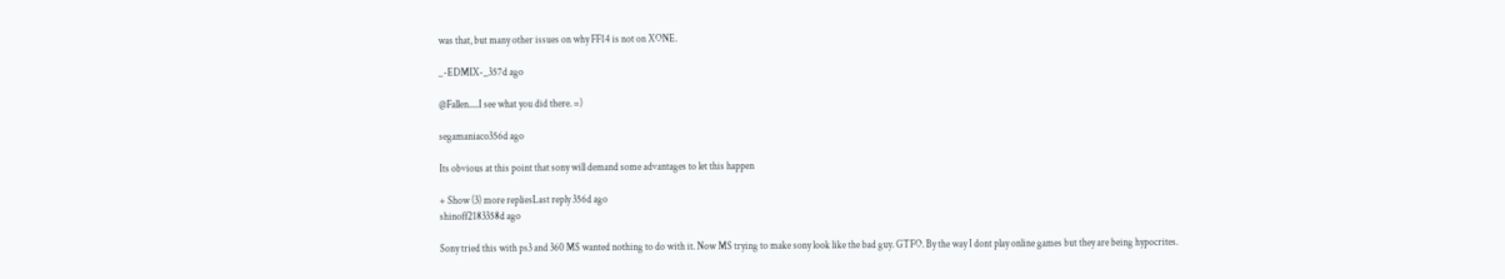was that, but many other issues on why FF14 is not on XONE.

_-EDMIX-_357d ago

@Fallen.....I see what you did there. =)

segamaniaco356d ago

Its obvious at this point that sony will demand some advantages to let this happen

+ Show (3) more repliesLast reply 356d ago
shinoff2183358d ago

Sony tried this with ps3 and 360 MS wanted nothing to do with it. Now MS trying to make sony look like the bad guy. GTFO. By the way I dont play online games but they are being hypocrites.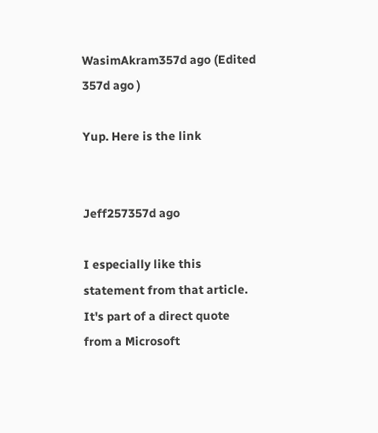WasimAkram357d ago (Edited 357d ago )

Yup. Here is the link


Jeff257357d ago

I especially like this statement from that article. It's part of a direct quote from a Microsoft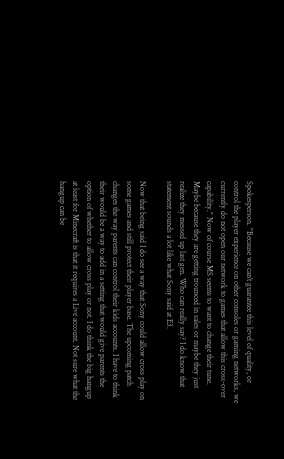Spokesperson. "Because we can't guarantee this level of quality, or control the player experience on other consoles or gaming networks, we currently do not open our network to games that allow this cross-over capability." Now of course MS seems to want to change their tune. Maybe because they are getting trounced in sales or maybe they just realize they messed up last gen. Who can really say? I do know that statement sounds a lot like what Sony said at E3.

Now that being said I do see a way that Sony could allow cross play on some games and still protect their player base. The upcoming patch changes the way parents can control their kids accounts. I have to think their would be a way to add in a setting that would give parents the option of whether to allow cross play or not. I do think the big hangup at least for Minecraft is that it requires a Live account. Not sure what the hangup can be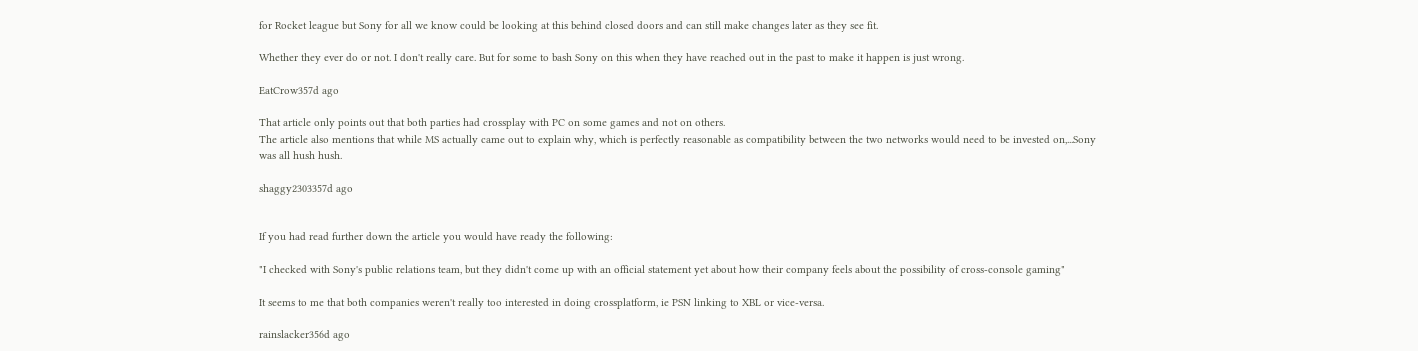for Rocket league but Sony for all we know could be looking at this behind closed doors and can still make changes later as they see fit.

Whether they ever do or not. I don't really care. But for some to bash Sony on this when they have reached out in the past to make it happen is just wrong.

EatCrow357d ago

That article only points out that both parties had crossplay with PC on some games and not on others.
The article also mentions that while MS actually came out to explain why, which is perfectly reasonable as compatibility between the two networks would need to be invested on,...Sony was all hush hush.

shaggy2303357d ago


If you had read further down the article you would have ready the following:

"I checked with Sony's public relations team, but they didn't come up with an official statement yet about how their company feels about the possibility of cross-console gaming"

It seems to me that both companies weren't really too interested in doing crossplatform, ie PSN linking to XBL or vice-versa.

rainslacker356d ago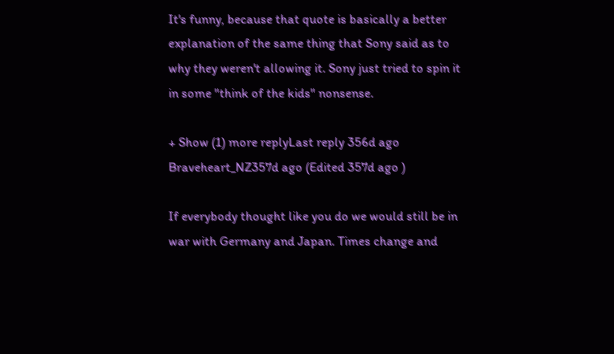It's funny, because that quote is basically a better explanation of the same thing that Sony said as to why they weren't allowing it. Sony just tried to spin it in some "think of the kids" nonsense.

+ Show (1) more replyLast reply 356d ago
Braveheart_NZ357d ago (Edited 357d ago )

If everybody thought like you do we would still be in war with Germany and Japan. Times change and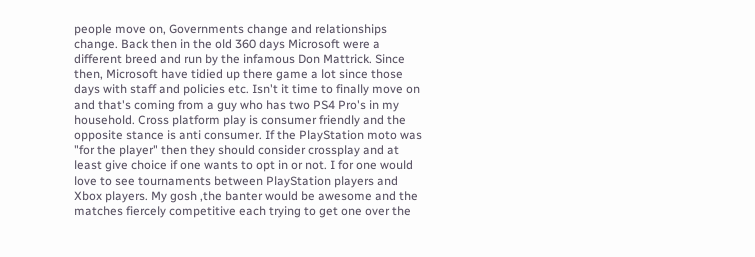people move on, Governments change and relationships change. Back then in the old 360 days Microsoft were a different breed and run by the infamous Don Mattrick. Since then, Microsoft have tidied up there game a lot since those days with staff and policies etc. Isn't it time to finally move on and that's coming from a guy who has two PS4 Pro's in my household. Cross platform play is consumer friendly and the opposite stance is anti consumer. If the PlayStation moto was "for the player" then they should consider crossplay and at least give choice if one wants to opt in or not. I for one would love to see tournaments between PlayStation players and Xbox players. My gosh ,the banter would be awesome and the matches fiercely competitive each trying to get one over the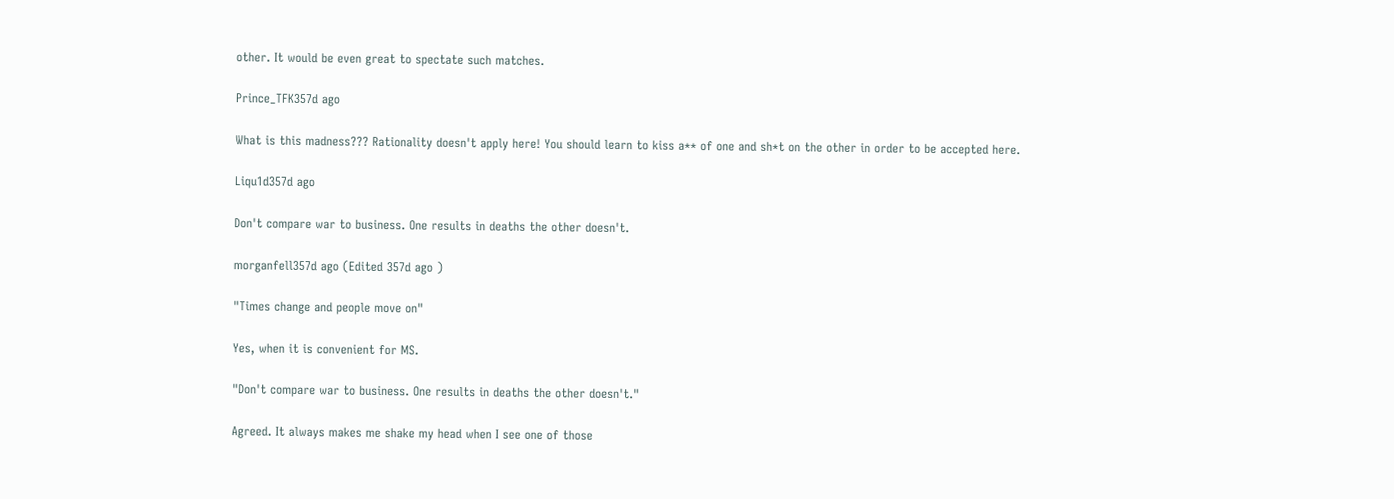other. It would be even great to spectate such matches.

Prince_TFK357d ago

What is this madness??? Rationality doesn't apply here! You should learn to kiss a** of one and sh*t on the other in order to be accepted here.

Liqu1d357d ago

Don't compare war to business. One results in deaths the other doesn't.

morganfell357d ago (Edited 357d ago )

"Times change and people move on"

Yes, when it is convenient for MS.

"Don't compare war to business. One results in deaths the other doesn't."

Agreed. It always makes me shake my head when I see one of those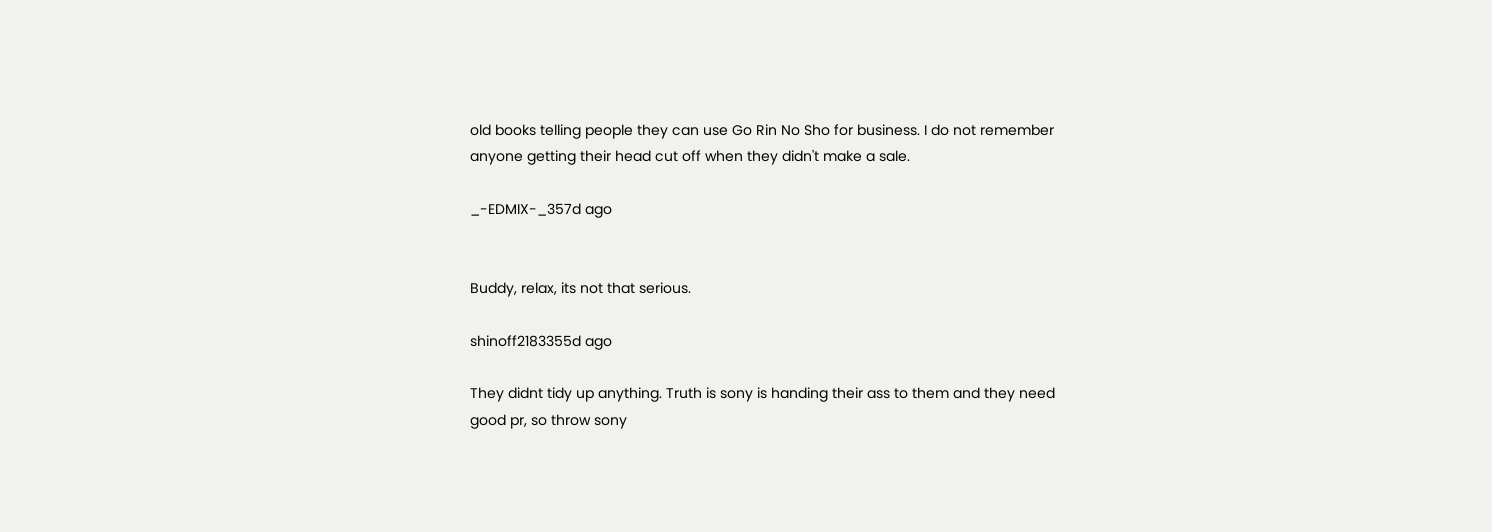old books telling people they can use Go Rin No Sho for business. I do not remember anyone getting their head cut off when they didn't make a sale.

_-EDMIX-_357d ago


Buddy, relax, its not that serious.

shinoff2183355d ago

They didnt tidy up anything. Truth is sony is handing their ass to them and they need good pr, so throw sony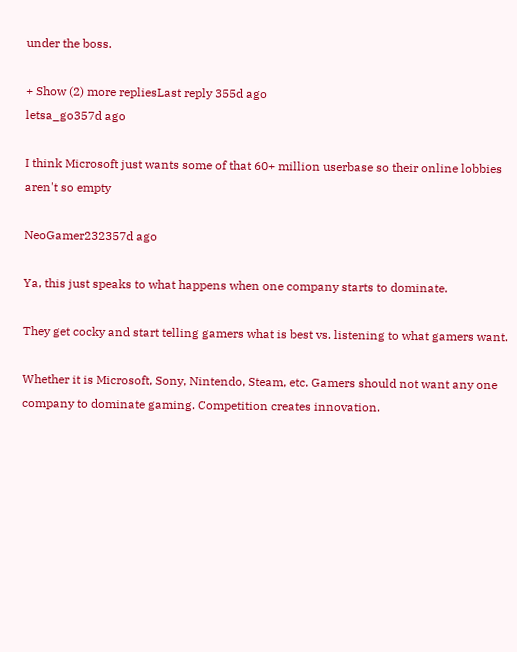under the boss.

+ Show (2) more repliesLast reply 355d ago
letsa_go357d ago

I think Microsoft just wants some of that 60+ million userbase so their online lobbies aren't so empty

NeoGamer232357d ago

Ya, this just speaks to what happens when one company starts to dominate.

They get cocky and start telling gamers what is best vs. listening to what gamers want.

Whether it is Microsoft, Sony, Nintendo, Steam, etc. Gamers should not want any one company to dominate gaming. Competition creates innovation.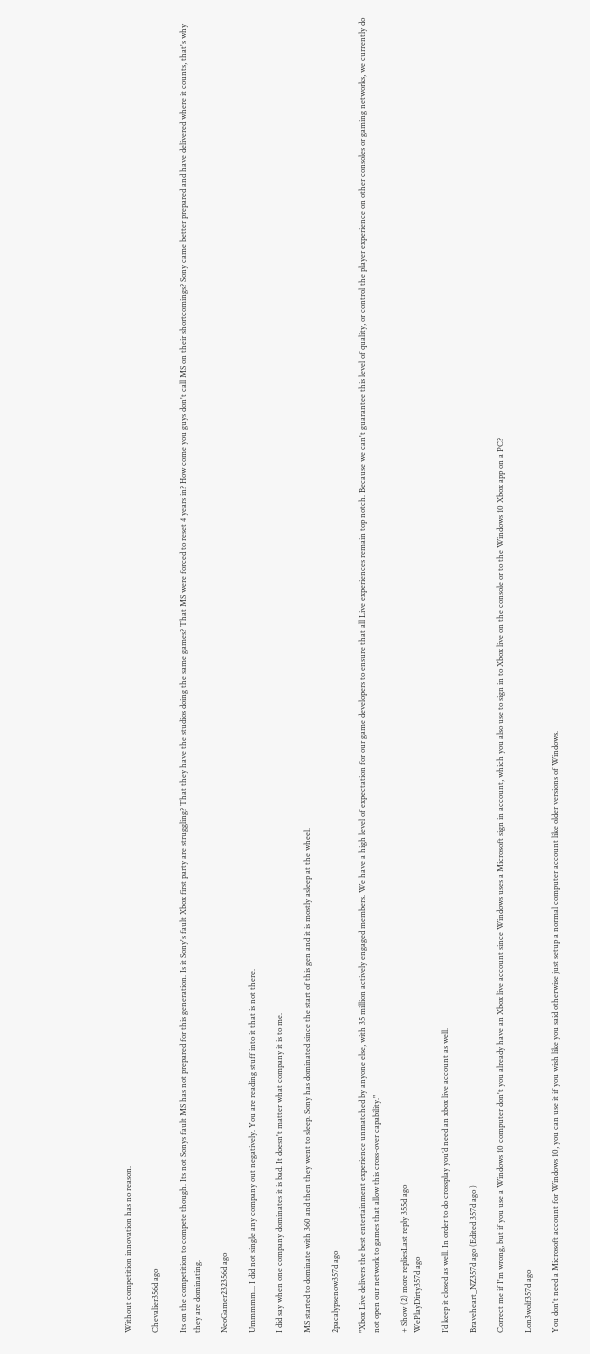Without competition innovation has no reason.

Chevalier356d ago

Its on the competition to compete though. Its not Sonys fault MS has not prepared for this generation. Is it Sony's fault Xbox first party are struggling? That they have the studios doing the same games? That MS were forced to reset 4 years in? How come you guys don't call MS on their shortcomings? Sony came better prepared and have delivered where it counts, that's why they are dominating.

NeoGamer232356d ago

Ummmmm... I did not single any company out negatively. You are reading stuff into it that is not there.

I did say when one company dominates it is bad. It doesn't matter what company it is to me.

MS started to dominate with 360 and then they went to sleep. Sony has dominated since the start of this gen and it is mostly asleep at the wheel.

2pacalypsenow357d ago

"Xbox Live delivers the best entertainment experience unmatched by anyone else, with 35 million actively engaged members. We have a high level of expectation for our game developers to ensure that all Live experiences remain top notch. Because we can't guarantee this level of quality, or control the player experience on other consoles or gaming networks, we currently do not open our network to games that allow this cross-over capability."

+ Show (2) more repliesLast reply 355d ago
WePlayDirty357d ago

I’d keep it closed as well. In order to do crossplay you’d need an xbox live account as well.

Braveheart_NZ357d ago (Edited 357d ago )

Correct me if I'm wrong, but if you use a Windows 10 computer don't you already have an Xbox live account since Windows uses a Microsoft sign in account, which you also use to sign in to Xbox live on the console or to the Windows 10 Xbox app on a PC?

Lon3wolf357d ago

You don't need a Microsoft account for Windows 10, you can use it if you wish like you said otherwise just setup a normal computer account like older versions of Windows.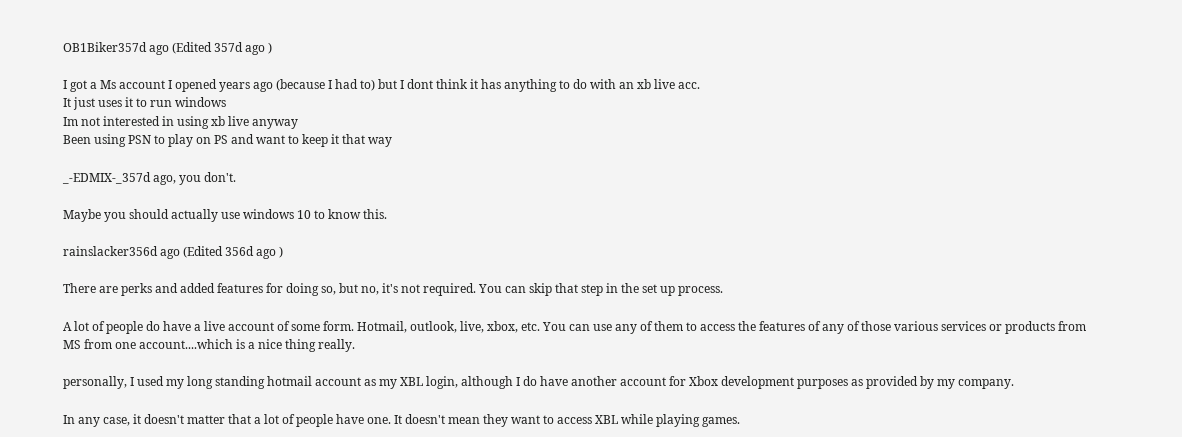OB1Biker357d ago (Edited 357d ago )

I got a Ms account I opened years ago (because I had to) but I dont think it has anything to do with an xb live acc.
It just uses it to run windows
Im not interested in using xb live anyway
Been using PSN to play on PS and want to keep it that way

_-EDMIX-_357d ago, you don't.

Maybe you should actually use windows 10 to know this.

rainslacker356d ago (Edited 356d ago )

There are perks and added features for doing so, but no, it's not required. You can skip that step in the set up process.

A lot of people do have a live account of some form. Hotmail, outlook, live, xbox, etc. You can use any of them to access the features of any of those various services or products from MS from one account....which is a nice thing really.

personally, I used my long standing hotmail account as my XBL login, although I do have another account for Xbox development purposes as provided by my company.

In any case, it doesn't matter that a lot of people have one. It doesn't mean they want to access XBL while playing games.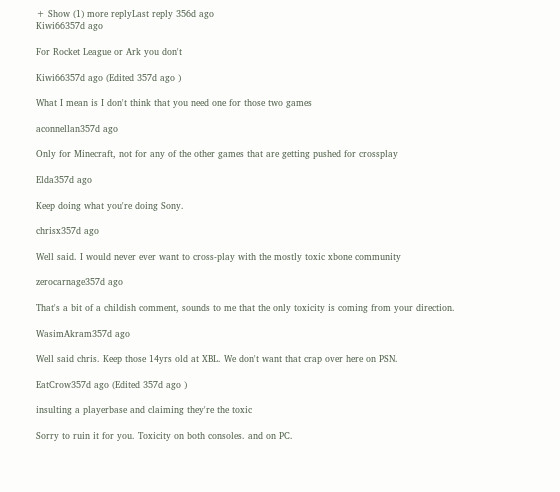+ Show (1) more replyLast reply 356d ago
Kiwi66357d ago

For Rocket League or Ark you don't

Kiwi66357d ago (Edited 357d ago )

What I mean is I don't think that you need one for those two games

aconnellan357d ago

Only for Minecraft, not for any of the other games that are getting pushed for crossplay

Elda357d ago

Keep doing what you're doing Sony.

chrisx357d ago

Well said. I would never ever want to cross-play with the mostly toxic xbone community

zerocarnage357d ago

That's a bit of a childish comment, sounds to me that the only toxicity is coming from your direction.

WasimAkram357d ago

Well said chris. Keep those 14yrs old at XBL. We don't want that crap over here on PSN.

EatCrow357d ago (Edited 357d ago )

insulting a playerbase and claiming they're the toxic

Sorry to ruin it for you. Toxicity on both consoles. and on PC.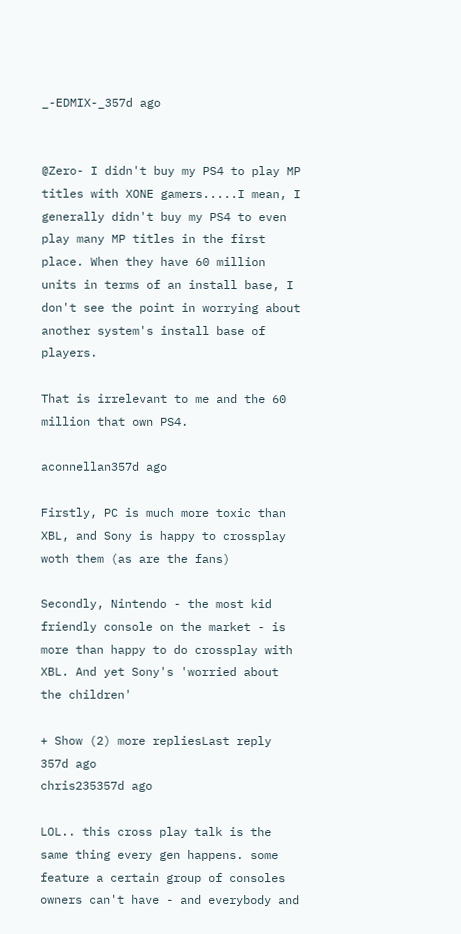_-EDMIX-_357d ago


@Zero- I didn't buy my PS4 to play MP titles with XONE gamers.....I mean, I generally didn't buy my PS4 to even play many MP titles in the first place. When they have 60 million units in terms of an install base, I don't see the point in worrying about another system's install base of players.

That is irrelevant to me and the 60 million that own PS4.

aconnellan357d ago

Firstly, PC is much more toxic than XBL, and Sony is happy to crossplay woth them (as are the fans)

Secondly, Nintendo - the most kid friendly console on the market - is more than happy to do crossplay with XBL. And yet Sony's 'worried about the children'

+ Show (2) more repliesLast reply 357d ago
chris235357d ago

LOL.. this cross play talk is the same thing every gen happens. some feature a certain group of consoles owners can't have - and everybody and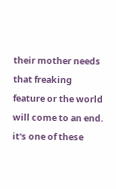their mother needs that freaking feature or the world will come to an end. it's one of these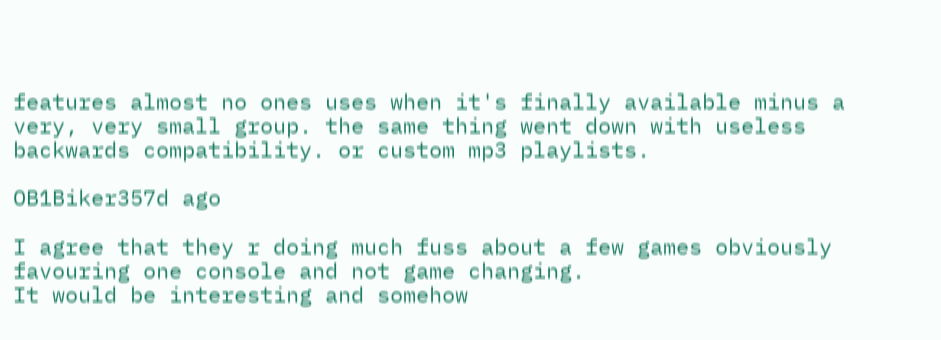features almost no ones uses when it's finally available minus a very, very small group. the same thing went down with useless backwards compatibility. or custom mp3 playlists.

OB1Biker357d ago

I agree that they r doing much fuss about a few games obviously favouring one console and not game changing.
It would be interesting and somehow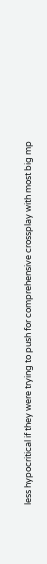less hypocritical if they were trying to push for comprehensive crossplay with most big mp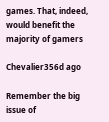games. That, indeed, would benefit the majority of gamers

Chevalier356d ago

Remember the big issue of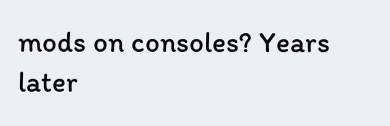mods on consoles? Years later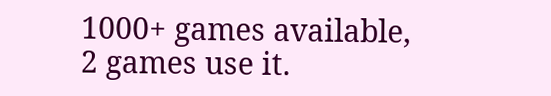1000+ games available, 2 games use it.